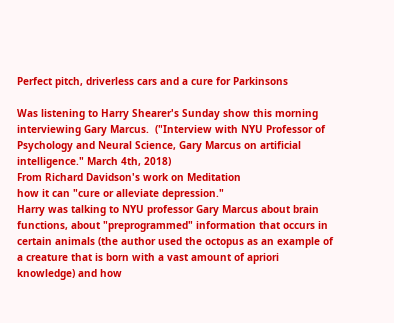Perfect pitch, driverless cars and a cure for Parkinsons

Was listening to Harry Shearer's Sunday show this morning interviewing Gary Marcus.  ("Interview with NYU Professor of Psychology and Neural Science, Gary Marcus on artificial intelligence." March 4th, 2018)
From Richard Davidson's work on Meditation
how it can "cure or alleviate depression."
Harry was talking to NYU professor Gary Marcus about brain functions, about "preprogrammed" information that occurs in certain animals (the author used the octopus as an example of a creature that is born with a vast amount of apriori knowledge) and how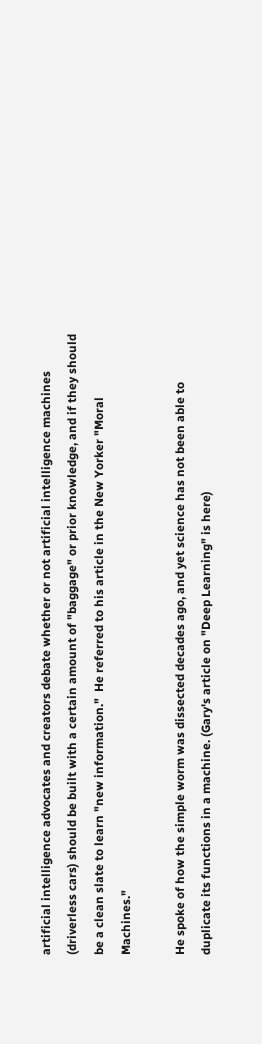artificial intelligence advocates and creators debate whether or not artificial intelligence machines (driverless cars) should be built with a certain amount of "baggage" or prior knowledge, and if they should be a clean slate to learn "new information."  He referred to his article in the New Yorker "Moral Machines."

He spoke of how the simple worm was dissected decades ago, and yet science has not been able to duplicate its functions in a machine. (Gary's article on "Deep Learning" is here)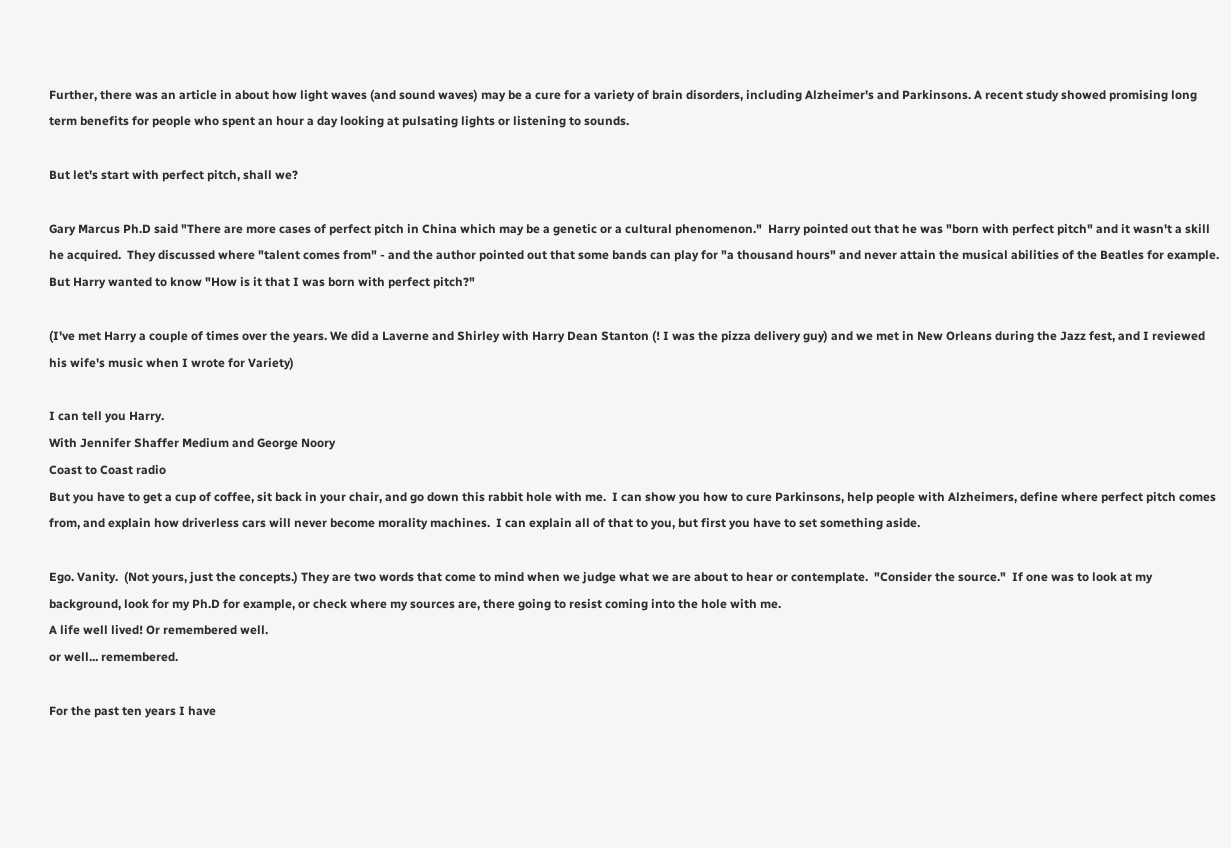Further, there was an article in about how light waves (and sound waves) may be a cure for a variety of brain disorders, including Alzheimer's and Parkinsons. A recent study showed promising long term benefits for people who spent an hour a day looking at pulsating lights or listening to sounds.

But let's start with perfect pitch, shall we?

Gary Marcus Ph.D said "There are more cases of perfect pitch in China which may be a genetic or a cultural phenomenon."  Harry pointed out that he was "born with perfect pitch" and it wasn't a skill he acquired.  They discussed where "talent comes from" - and the author pointed out that some bands can play for "a thousand hours" and never attain the musical abilities of the Beatles for example. But Harry wanted to know "How is it that I was born with perfect pitch?"

(I've met Harry a couple of times over the years. We did a Laverne and Shirley with Harry Dean Stanton (! I was the pizza delivery guy) and we met in New Orleans during the Jazz fest, and I reviewed his wife's music when I wrote for Variety)

I can tell you Harry.
With Jennifer Shaffer Medium and George Noory
Coast to Coast radio
But you have to get a cup of coffee, sit back in your chair, and go down this rabbit hole with me.  I can show you how to cure Parkinsons, help people with Alzheimers, define where perfect pitch comes from, and explain how driverless cars will never become morality machines.  I can explain all of that to you, but first you have to set something aside.

Ego. Vanity.  (Not yours, just the concepts.) They are two words that come to mind when we judge what we are about to hear or contemplate.  "Consider the source."  If one was to look at my background, look for my Ph.D for example, or check where my sources are, there going to resist coming into the hole with me.
A life well lived! Or remembered well.
or well... remembered.

For the past ten years I have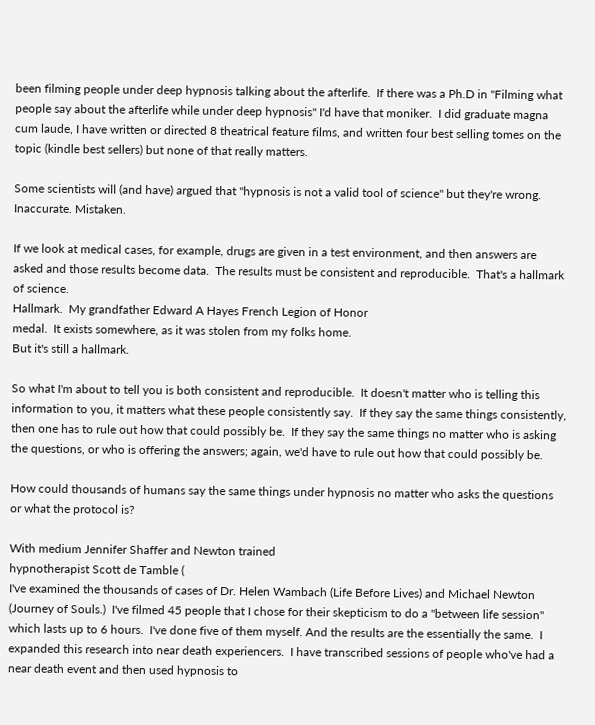been filming people under deep hypnosis talking about the afterlife.  If there was a Ph.D in "Filming what people say about the afterlife while under deep hypnosis" I'd have that moniker.  I did graduate magna cum laude, I have written or directed 8 theatrical feature films, and written four best selling tomes on the topic (kindle best sellers) but none of that really matters.

Some scientists will (and have) argued that "hypnosis is not a valid tool of science" but they're wrong. Inaccurate. Mistaken.

If we look at medical cases, for example, drugs are given in a test environment, and then answers are asked and those results become data.  The results must be consistent and reproducible.  That's a hallmark of science.
Hallmark.  My grandfather Edward A Hayes French Legion of Honor
medal.  It exists somewhere, as it was stolen from my folks home.
But it's still a hallmark.

So what I'm about to tell you is both consistent and reproducible.  It doesn't matter who is telling this information to you, it matters what these people consistently say.  If they say the same things consistently, then one has to rule out how that could possibly be.  If they say the same things no matter who is asking the questions, or who is offering the answers; again, we'd have to rule out how that could possibly be.

How could thousands of humans say the same things under hypnosis no matter who asks the questions or what the protocol is?

With medium Jennifer Shaffer and Newton trained
hypnotherapist Scott de Tamble (
I've examined the thousands of cases of Dr. Helen Wambach (Life Before Lives) and Michael Newton (Journey of Souls.)  I've filmed 45 people that I chose for their skepticism to do a "between life session" which lasts up to 6 hours.  I've done five of them myself. And the results are the essentially the same.  I expanded this research into near death experiencers.  I have transcribed sessions of people who've had a near death event and then used hypnosis to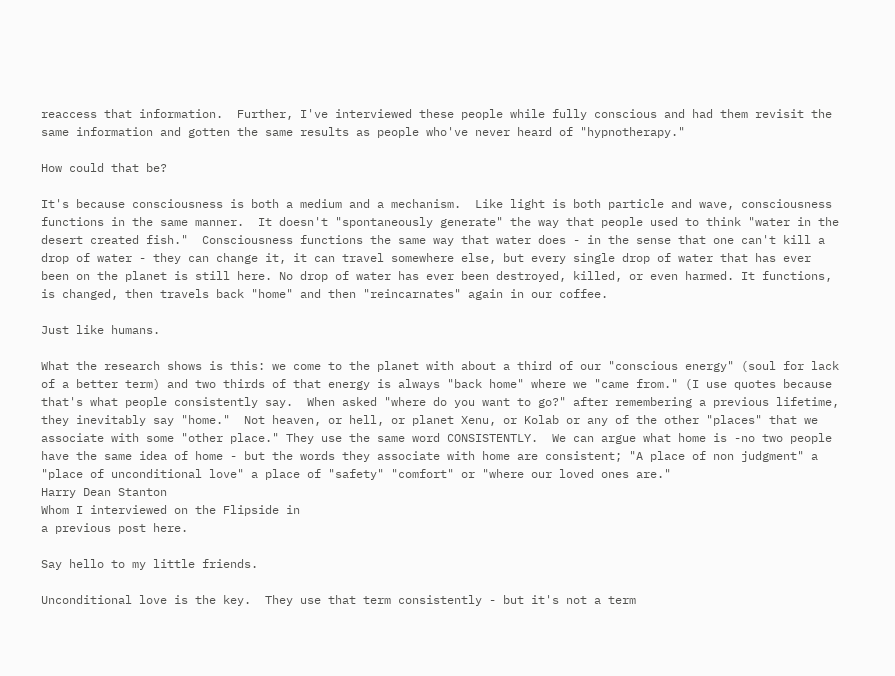reaccess that information.  Further, I've interviewed these people while fully conscious and had them revisit the same information and gotten the same results as people who've never heard of "hypnotherapy."

How could that be?

It's because consciousness is both a medium and a mechanism.  Like light is both particle and wave, consciousness functions in the same manner.  It doesn't "spontaneously generate" the way that people used to think "water in the desert created fish."  Consciousness functions the same way that water does - in the sense that one can't kill a drop of water - they can change it, it can travel somewhere else, but every single drop of water that has ever been on the planet is still here. No drop of water has ever been destroyed, killed, or even harmed. It functions, is changed, then travels back "home" and then "reincarnates" again in our coffee.

Just like humans.

What the research shows is this: we come to the planet with about a third of our "conscious energy" (soul for lack of a better term) and two thirds of that energy is always "back home" where we "came from." (I use quotes because that's what people consistently say.  When asked "where do you want to go?" after remembering a previous lifetime, they inevitably say "home."  Not heaven, or hell, or planet Xenu, or Kolab or any of the other "places" that we associate with some "other place." They use the same word CONSISTENTLY.  We can argue what home is -no two people have the same idea of home - but the words they associate with home are consistent; "A place of non judgment" a "place of unconditional love" a place of "safety" "comfort" or "where our loved ones are."
Harry Dean Stanton
Whom I interviewed on the Flipside in
a previous post here.

Say hello to my little friends.

Unconditional love is the key.  They use that term consistently - but it's not a term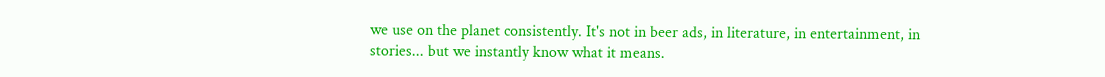we use on the planet consistently. It's not in beer ads, in literature, in entertainment, in stories... but we instantly know what it means.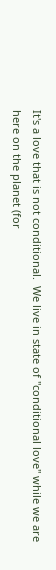It's a love that is not conditional.  We live in state of "conditional love" while we are here on the planet (for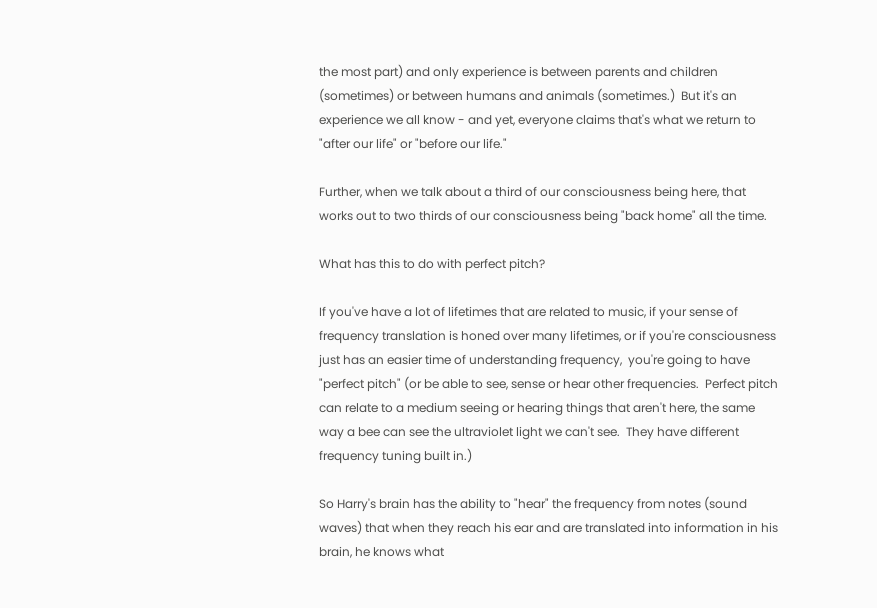the most part) and only experience is between parents and children (sometimes) or between humans and animals (sometimes.)  But it's an experience we all know - and yet, everyone claims that's what we return to "after our life" or "before our life."

Further, when we talk about a third of our consciousness being here, that works out to two thirds of our consciousness being "back home" all the time.

What has this to do with perfect pitch?

If you've have a lot of lifetimes that are related to music, if your sense of frequency translation is honed over many lifetimes, or if you're consciousness just has an easier time of understanding frequency,  you're going to have "perfect pitch" (or be able to see, sense or hear other frequencies.  Perfect pitch can relate to a medium seeing or hearing things that aren't here, the same way a bee can see the ultraviolet light we can't see.  They have different frequency tuning built in.)

So Harry's brain has the ability to "hear" the frequency from notes (sound waves) that when they reach his ear and are translated into information in his brain, he knows what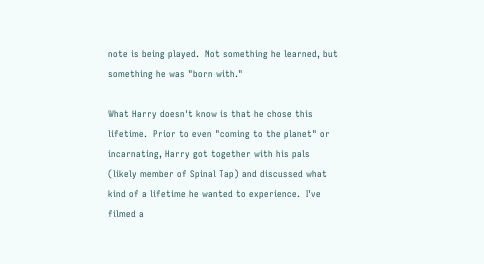note is being played.  Not something he learned, but something he was "born with."

What Harry doesn't know is that he chose this lifetime.  Prior to even "coming to the planet" or incarnating, Harry got together with his pals (likely member of Spinal Tap) and discussed what kind of a lifetime he wanted to experience.  I've filmed a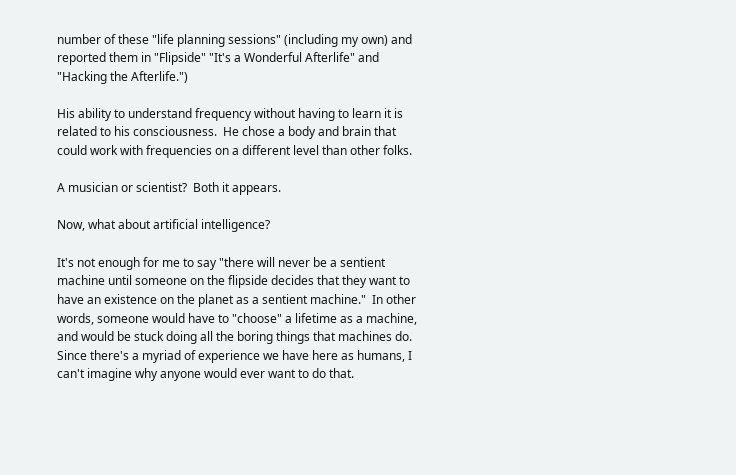number of these "life planning sessions" (including my own) and reported them in "Flipside" "It's a Wonderful Afterlife" and "Hacking the Afterlife.")

His ability to understand frequency without having to learn it is related to his consciousness.  He chose a body and brain that could work with frequencies on a different level than other folks.

A musician or scientist?  Both it appears.

Now, what about artificial intelligence?

It's not enough for me to say "there will never be a sentient machine until someone on the flipside decides that they want to have an existence on the planet as a sentient machine."  In other words, someone would have to "choose" a lifetime as a machine, and would be stuck doing all the boring things that machines do.  Since there's a myriad of experience we have here as humans, I can't imagine why anyone would ever want to do that.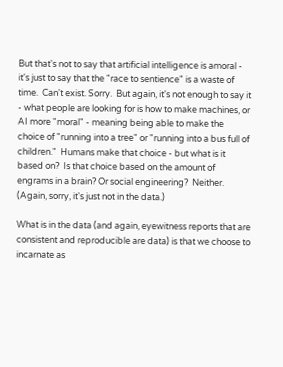But that's not to say that artificial intelligence is amoral - it's just to say that the "race to sentience" is a waste of time.  Can't exist. Sorry.  But again, it's not enough to say it - what people are looking for is how to make machines, or AI more "moral" - meaning being able to make the choice of "running into a tree" or "running into a bus full of children."  Humans make that choice - but what is it based on?  Is that choice based on the amount of engrams in a brain? Or social engineering?  Neither. (Again, sorry, it's just not in the data.)

What is in the data (and again, eyewitness reports that are consistent and reproducible are data) is that we choose to incarnate as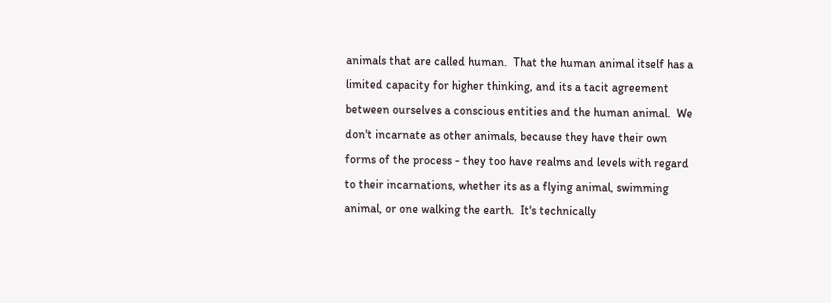animals that are called human.  That the human animal itself has a limited capacity for higher thinking, and its a tacit agreement between ourselves a conscious entities and the human animal.  We don't incarnate as other animals, because they have their own forms of the process - they too have realms and levels with regard to their incarnations, whether its as a flying animal, swimming animal, or one walking the earth.  It's technically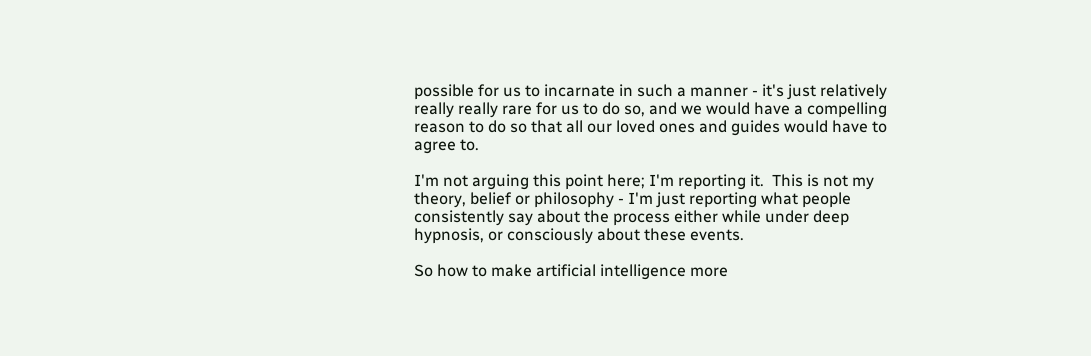possible for us to incarnate in such a manner - it's just relatively really really rare for us to do so, and we would have a compelling reason to do so that all our loved ones and guides would have to agree to.

I'm not arguing this point here; I'm reporting it.  This is not my theory, belief or philosophy - I'm just reporting what people consistently say about the process either while under deep hypnosis, or consciously about these events.

So how to make artificial intelligence more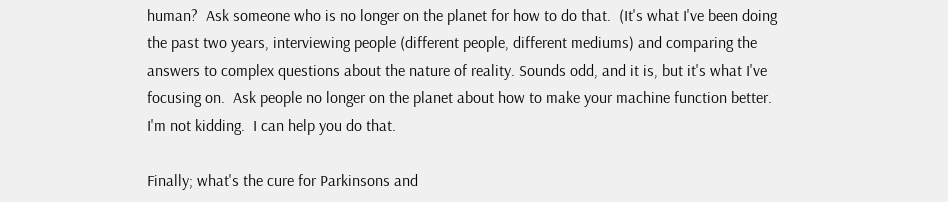human?  Ask someone who is no longer on the planet for how to do that.  (It's what I've been doing the past two years, interviewing people (different people, different mediums) and comparing the answers to complex questions about the nature of reality. Sounds odd, and it is, but it's what I've focusing on.  Ask people no longer on the planet about how to make your machine function better.  I'm not kidding.  I can help you do that.

Finally; what's the cure for Parkinsons and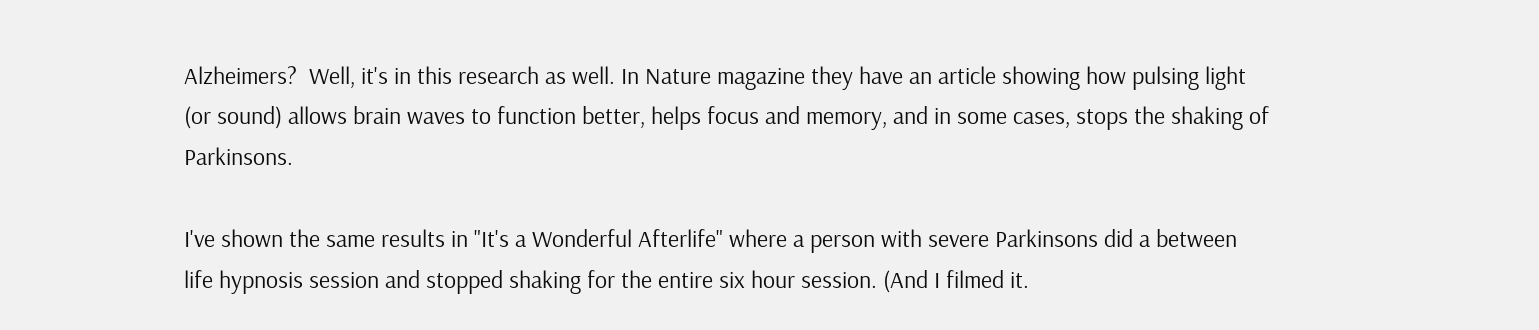Alzheimers?  Well, it's in this research as well. In Nature magazine they have an article showing how pulsing light (or sound) allows brain waves to function better, helps focus and memory, and in some cases, stops the shaking of Parkinsons.

I've shown the same results in "It's a Wonderful Afterlife" where a person with severe Parkinsons did a between life hypnosis session and stopped shaking for the entire six hour session. (And I filmed it.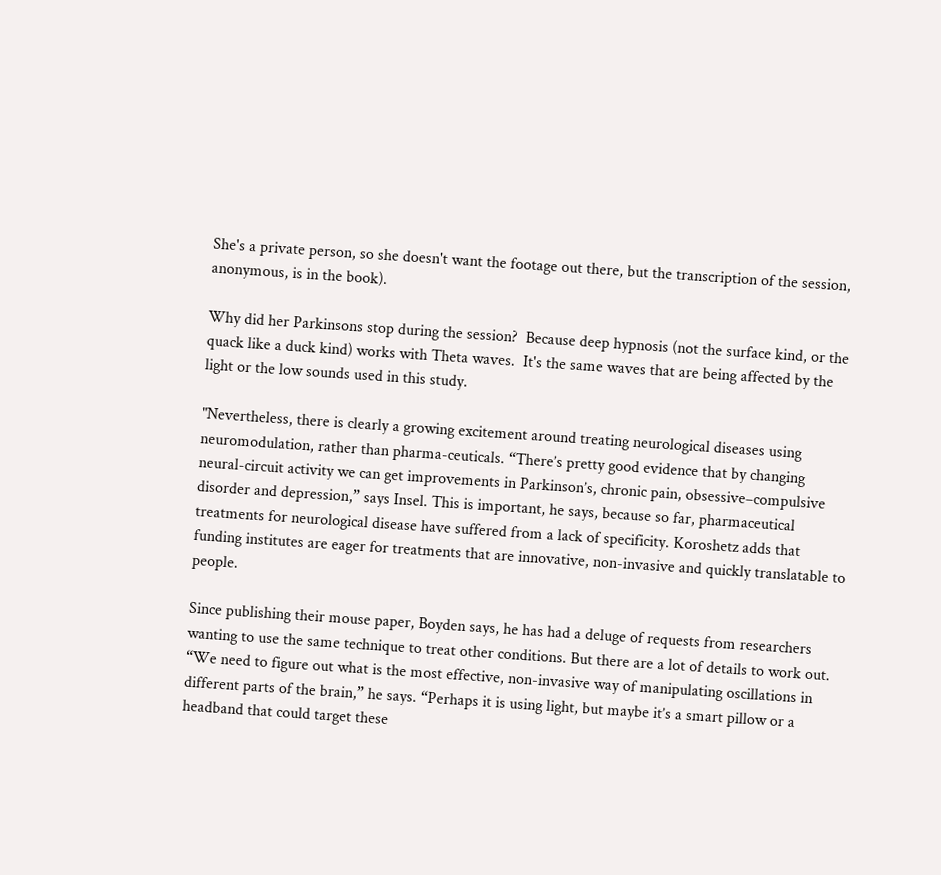She's a private person, so she doesn't want the footage out there, but the transcription of the session, anonymous, is in the book).

Why did her Parkinsons stop during the session?  Because deep hypnosis (not the surface kind, or the quack like a duck kind) works with Theta waves.  It's the same waves that are being affected by the light or the low sounds used in this study.

"Nevertheless, there is clearly a growing excitement around treating neurological diseases using neuromodulation, rather than pharma-ceuticals. “There’s pretty good evidence that by changing neural-circuit activity we can get improvements in Parkinson’s, chronic pain, obsessive–compulsive disorder and depression,” says Insel. This is important, he says, because so far, pharmaceutical treatments for neurological disease have suffered from a lack of specificity. Koroshetz adds that funding institutes are eager for treatments that are innovative, non-invasive and quickly translatable to people.

Since publishing their mouse paper, Boyden says, he has had a deluge of requests from researchers wanting to use the same technique to treat other conditions. But there are a lot of details to work out. “We need to figure out what is the most effective, non-invasive way of manipulating oscillations in different parts of the brain,” he says. “Perhaps it is using light, but maybe it’s a smart pillow or a headband that could target these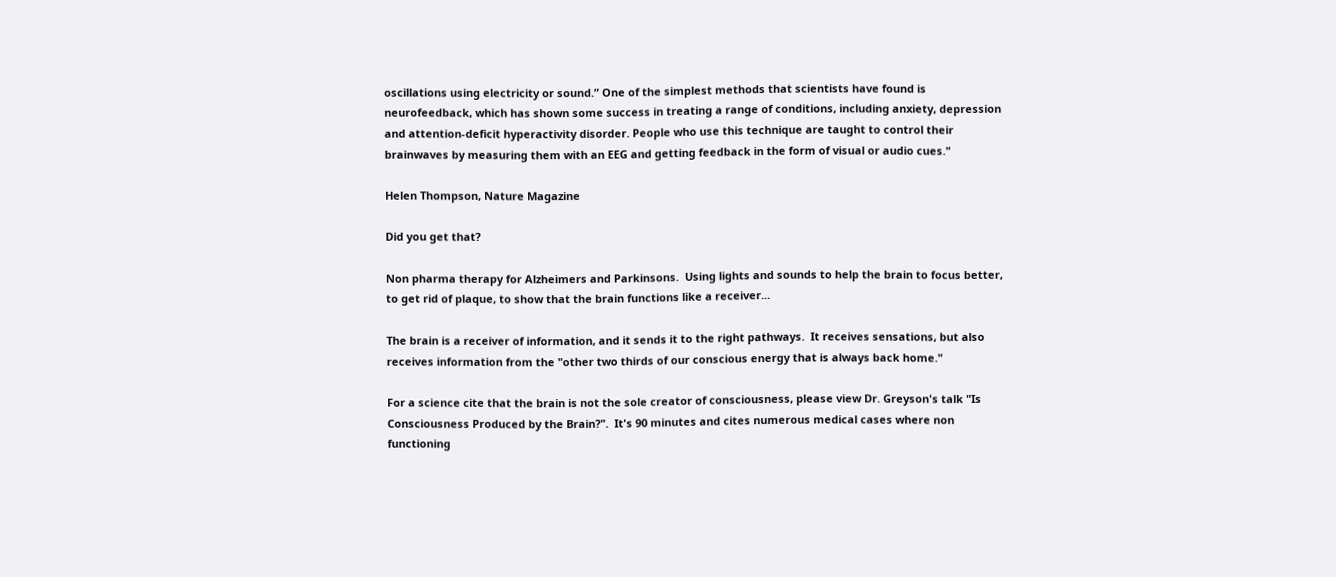oscillations using electricity or sound.” One of the simplest methods that scientists have found is neurofeedback, which has shown some success in treating a range of conditions, including anxiety, depression and attention-deficit hyperactivity disorder. People who use this technique are taught to control their brainwaves by measuring them with an EEG and getting feedback in the form of visual or audio cues."

Helen Thompson, Nature Magazine

Did you get that?

Non pharma therapy for Alzheimers and Parkinsons.  Using lights and sounds to help the brain to focus better, to get rid of plaque, to show that the brain functions like a receiver...

The brain is a receiver of information, and it sends it to the right pathways.  It receives sensations, but also receives information from the "other two thirds of our conscious energy that is always back home."

For a science cite that the brain is not the sole creator of consciousness, please view Dr. Greyson's talk "Is Consciousness Produced by the Brain?".  It's 90 minutes and cites numerous medical cases where non functioning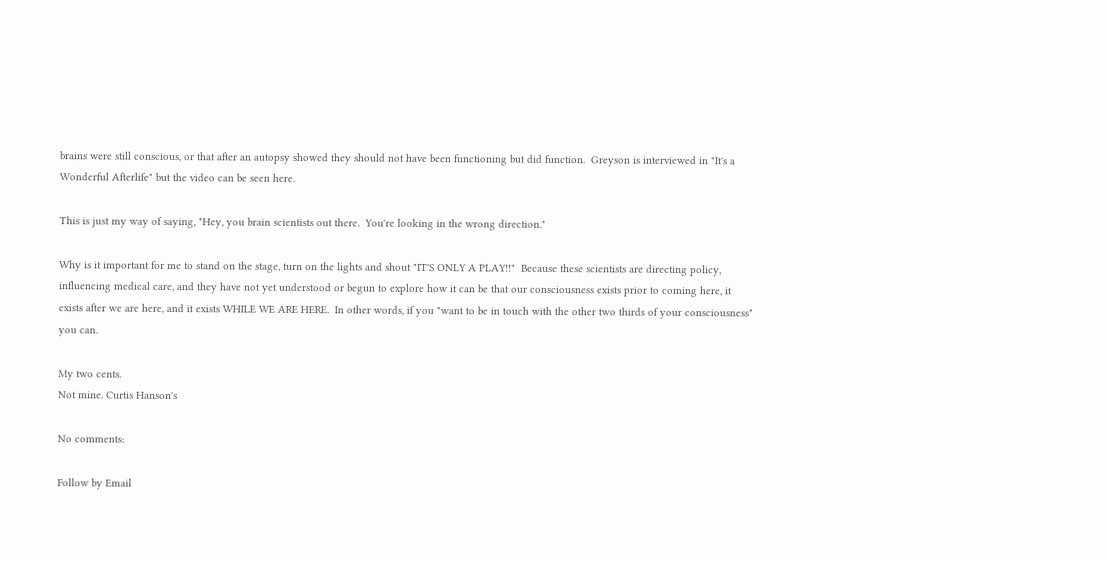brains were still conscious, or that after an autopsy showed they should not have been functioning but did function.  Greyson is interviewed in "It's a Wonderful Afterlife" but the video can be seen here.

This is just my way of saying, "Hey, you brain scientists out there.  You're looking in the wrong direction."

Why is it important for me to stand on the stage, turn on the lights and shout "IT'S ONLY A PLAY!!"  Because these scientists are directing policy, influencing medical care, and they have not yet understood or begun to explore how it can be that our consciousness exists prior to coming here, it exists after we are here, and it exists WHILE WE ARE HERE.  In other words, if you "want to be in touch with the other two thirds of your consciousness" you can.

My two cents.
Not mine. Curtis Hanson's

No comments:

Follow by Email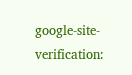google-site-verification: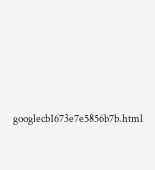googlecb1673e7e5856b7b.html